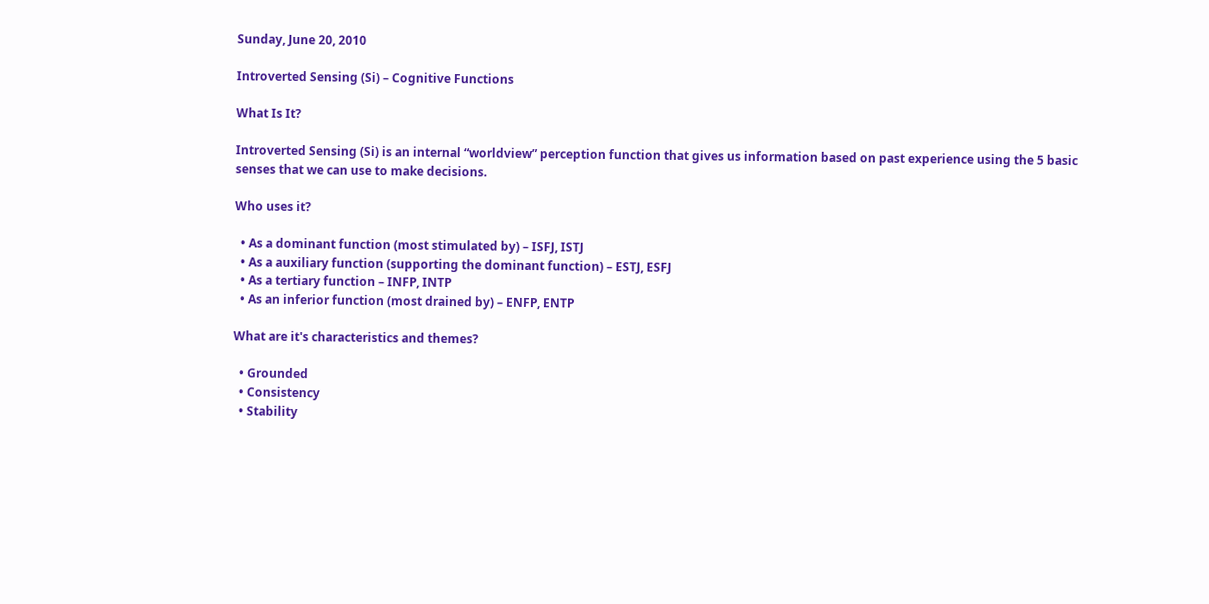Sunday, June 20, 2010

Introverted Sensing (Si) – Cognitive Functions

What Is It?

Introverted Sensing (Si) is an internal “worldview” perception function that gives us information based on past experience using the 5 basic senses that we can use to make decisions.

Who uses it?

  • As a dominant function (most stimulated by) – ISFJ, ISTJ
  • As a auxiliary function (supporting the dominant function) – ESTJ, ESFJ
  • As a tertiary function – INFP, INTP
  • As an inferior function (most drained by) – ENFP, ENTP

What are it's characteristics and themes?

  • Grounded
  • Consistency
  • Stability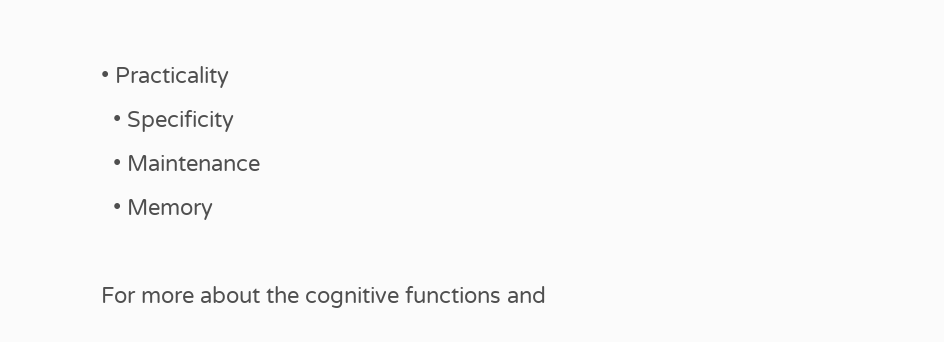• Practicality
  • Specificity
  • Maintenance
  • Memory

For more about the cognitive functions and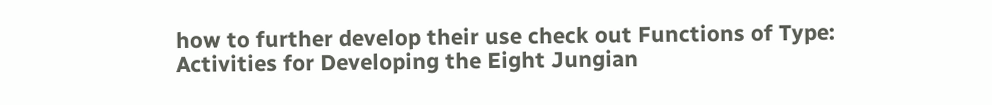how to further develop their use check out Functions of Type: Activities for Developing the Eight Jungian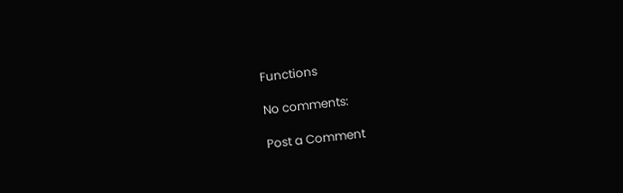Functions

No comments:

Post a Comment